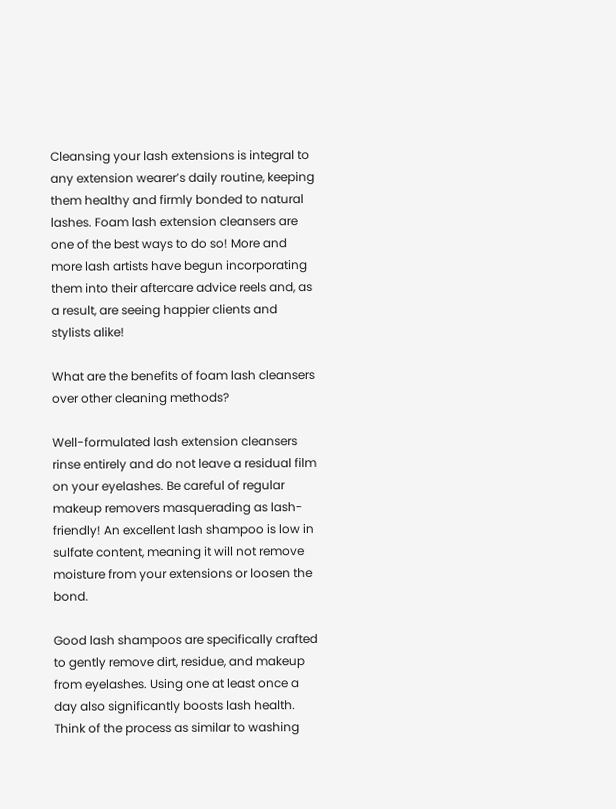Cleansing your lash extensions is integral to any extension wearer’s daily routine, keeping them healthy and firmly bonded to natural lashes. Foam lash extension cleansers are one of the best ways to do so! More and more lash artists have begun incorporating them into their aftercare advice reels and, as a result, are seeing happier clients and stylists alike!

What are the benefits of foam lash cleansers over other cleaning methods?

Well-formulated lash extension cleansers rinse entirely and do not leave a residual film on your eyelashes. Be careful of regular makeup removers masquerading as lash-friendly! An excellent lash shampoo is low in sulfate content, meaning it will not remove moisture from your extensions or loosen the bond.

Good lash shampoos are specifically crafted to gently remove dirt, residue, and makeup from eyelashes. Using one at least once a day also significantly boosts lash health. Think of the process as similar to washing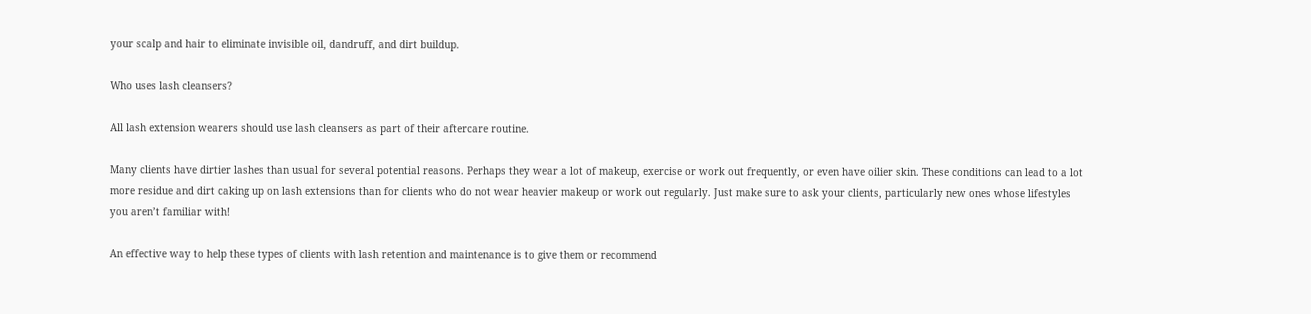your scalp and hair to eliminate invisible oil, dandruff, and dirt buildup.

Who uses lash cleansers?

All lash extension wearers should use lash cleansers as part of their aftercare routine.

Many clients have dirtier lashes than usual for several potential reasons. Perhaps they wear a lot of makeup, exercise or work out frequently, or even have oilier skin. These conditions can lead to a lot more residue and dirt caking up on lash extensions than for clients who do not wear heavier makeup or work out regularly. Just make sure to ask your clients, particularly new ones whose lifestyles you aren’t familiar with!

An effective way to help these types of clients with lash retention and maintenance is to give them or recommend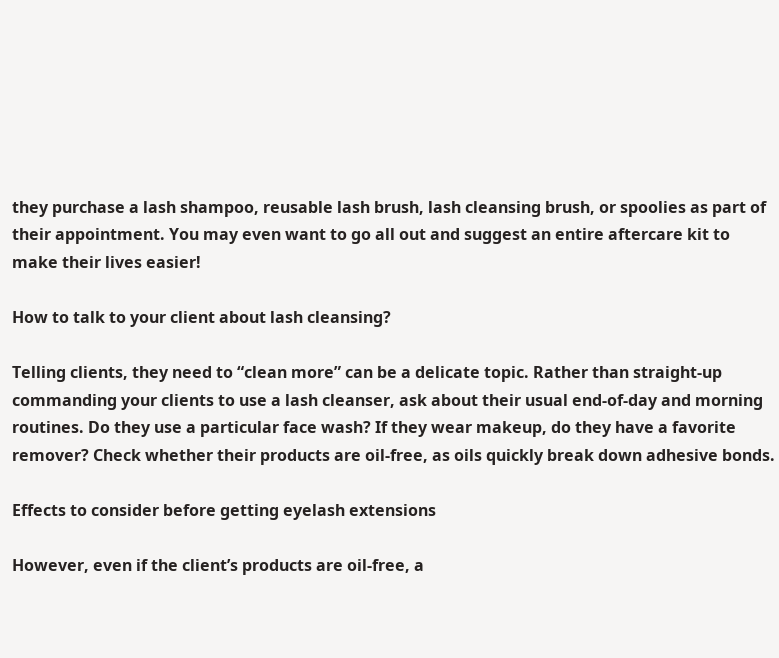they purchase a lash shampoo, reusable lash brush, lash cleansing brush, or spoolies as part of their appointment. You may even want to go all out and suggest an entire aftercare kit to make their lives easier!

How to talk to your client about lash cleansing?

Telling clients, they need to “clean more” can be a delicate topic. Rather than straight-up commanding your clients to use a lash cleanser, ask about their usual end-of-day and morning routines. Do they use a particular face wash? If they wear makeup, do they have a favorite remover? Check whether their products are oil-free, as oils quickly break down adhesive bonds.

Effects to consider before getting eyelash extensions

However, even if the client’s products are oil-free, a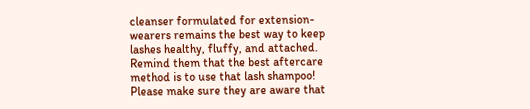cleanser formulated for extension-wearers remains the best way to keep lashes healthy, fluffy, and attached. Remind them that the best aftercare method is to use that lash shampoo! Please make sure they are aware that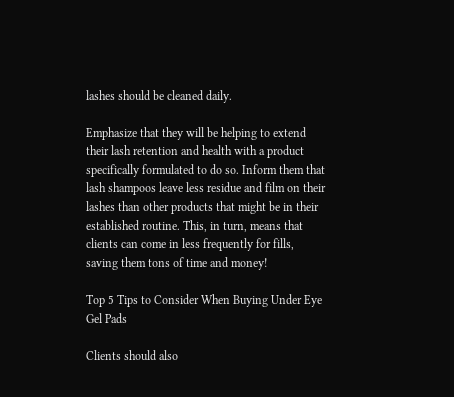lashes should be cleaned daily.

Emphasize that they will be helping to extend their lash retention and health with a product specifically formulated to do so. Inform them that lash shampoos leave less residue and film on their lashes than other products that might be in their established routine. This, in turn, means that clients can come in less frequently for fills, saving them tons of time and money!

Top 5 Tips to Consider When Buying Under Eye Gel Pads

Clients should also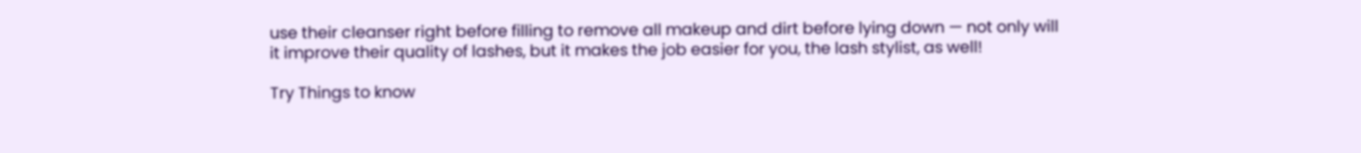use their cleanser right before filling to remove all makeup and dirt before lying down — not only will it improve their quality of lashes, but it makes the job easier for you, the lash stylist, as well!

Try Things to know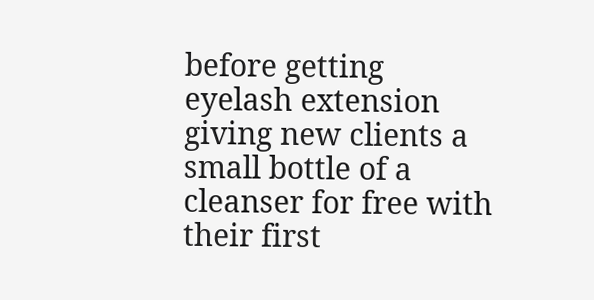before getting eyelash extension giving new clients a small bottle of a cleanser for free with their first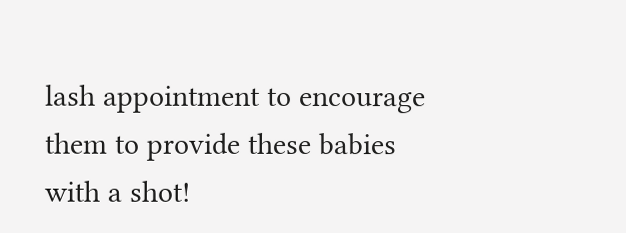lash appointment to encourage them to provide these babies with a shot!